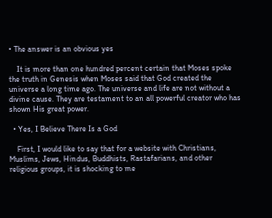• The answer is an obvious yes

    It is more than one hundred percent certain that Moses spoke the truth in Genesis when Moses said that God created the universe a long time ago. The universe and life are not without a divine cause. They are testament to an all powerful creator who has shown His great power.

  • Yes, I Believe There Is a God

    First, I would like to say that for a website with Christians, Muslims, Jews, Hindus, Buddhists, Rastafarians, and other religious groups, it is shocking to me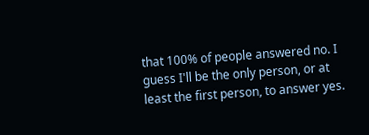that 100% of people answered no. I guess I'll be the only person, or at least the first person, to answer yes.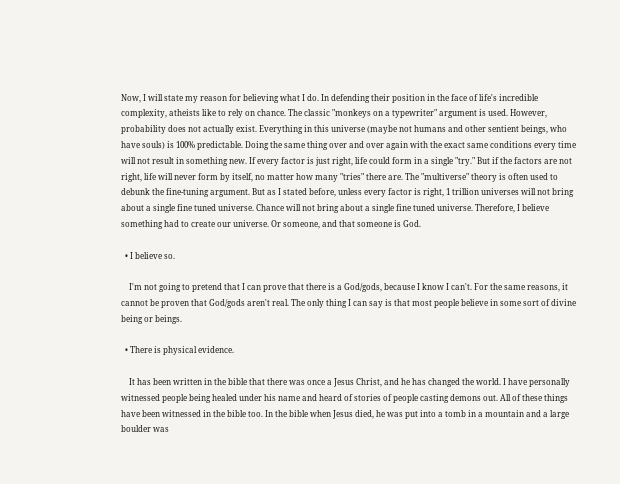Now, I will state my reason for believing what I do. In defending their position in the face of life's incredible complexity, atheists like to rely on chance. The classic "monkeys on a typewriter" argument is used. However, probability does not actually exist. Everything in this universe (maybe not humans and other sentient beings, who have souls) is 100% predictable. Doing the same thing over and over again with the exact same conditions every time will not result in something new. If every factor is just right, life could form in a single "try." But if the factors are not right, life will never form by itself, no matter how many "tries" there are. The "multiverse" theory is often used to debunk the fine-tuning argument. But as I stated before, unless every factor is right, 1 trillion universes will not bring about a single fine tuned universe. Chance will not bring about a single fine tuned universe. Therefore, I believe something had to create our universe. Or someone, and that someone is God.

  • I believe so.

    I'm not going to pretend that I can prove that there is a God/gods, because I know I can't. For the same reasons, it cannot be proven that God/gods aren't real. The only thing I can say is that most people believe in some sort of divine being or beings.

  • There is physical evidence.

    It has been written in the bible that there was once a Jesus Christ, and he has changed the world. I have personally witnessed people being healed under his name and heard of stories of people casting demons out. All of these things have been witnessed in the bible too. In the bible when Jesus died, he was put into a tomb in a mountain and a large boulder was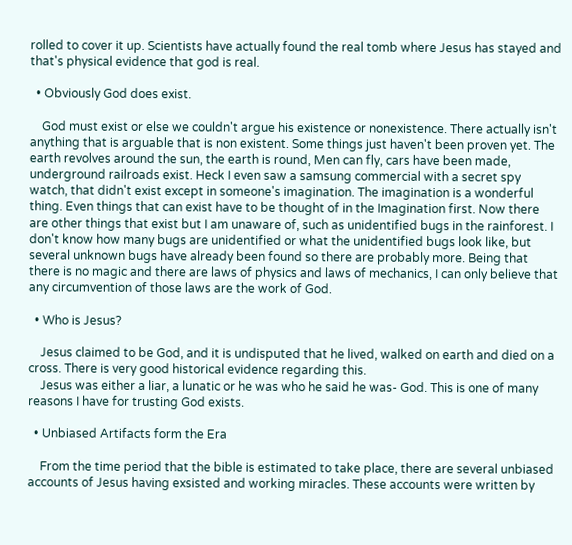rolled to cover it up. Scientists have actually found the real tomb where Jesus has stayed and that's physical evidence that god is real.

  • Obviously God does exist.

    God must exist or else we couldn't argue his existence or nonexistence. There actually isn't anything that is arguable that is non existent. Some things just haven't been proven yet. The earth revolves around the sun, the earth is round, Men can fly, cars have been made, underground railroads exist. Heck I even saw a samsung commercial with a secret spy watch, that didn't exist except in someone's imagination. The imagination is a wonderful thing. Even things that can exist have to be thought of in the Imagination first. Now there are other things that exist but I am unaware of, such as unidentified bugs in the rainforest. I don't know how many bugs are unidentified or what the unidentified bugs look like, but several unknown bugs have already been found so there are probably more. Being that there is no magic and there are laws of physics and laws of mechanics, I can only believe that any circumvention of those laws are the work of God.

  • Who is Jesus?

    Jesus claimed to be God, and it is undisputed that he lived, walked on earth and died on a cross. There is very good historical evidence regarding this.
    Jesus was either a liar, a lunatic or he was who he said he was- God. This is one of many reasons I have for trusting God exists.

  • Unbiased Artifacts form the Era

    From the time period that the bible is estimated to take place, there are several unbiased accounts of Jesus having exsisted and working miracles. These accounts were written by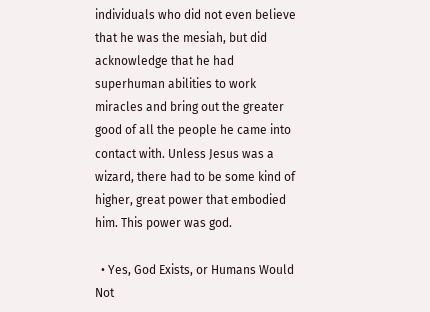individuals who did not even believe that he was the mesiah, but did acknowledge that he had superhuman abilities to work miracles and bring out the greater good of all the people he came into contact with. Unless Jesus was a wizard, there had to be some kind of higher, great power that embodied him. This power was god.

  • Yes, God Exists, or Humans Would Not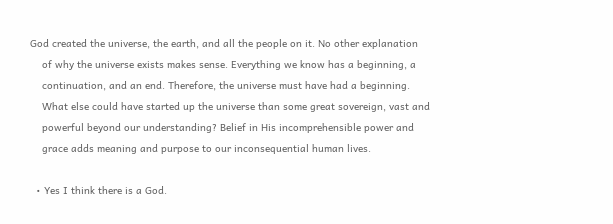God created the universe, the earth, and all the people on it. No other explanation
    of why the universe exists makes sense. Everything we know has a beginning, a
    continuation, and an end. Therefore, the universe must have had a beginning.
    What else could have started up the universe than some great sovereign, vast and
    powerful beyond our understanding? Belief in His incomprehensible power and
    grace adds meaning and purpose to our inconsequential human lives.

  • Yes I think there is a God.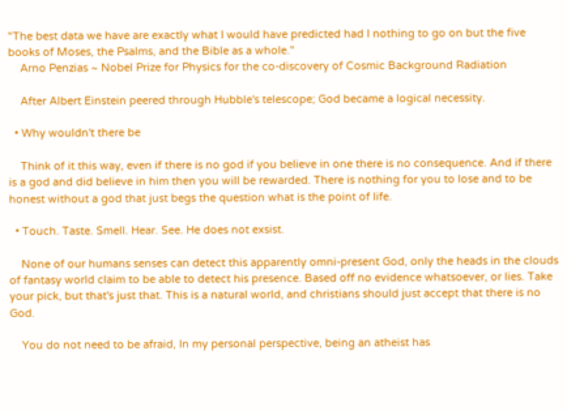"The best data we have are exactly what I would have predicted had I nothing to go on but the five books of Moses, the Psalms, and the Bible as a whole."
    Arno Penzias ~ Nobel Prize for Physics for the co-discovery of Cosmic Background Radiation

    After Albert Einstein peered through Hubble's telescope; God became a logical necessity.

  • Why wouldn't there be

    Think of it this way, even if there is no god if you believe in one there is no consequence. And if there is a god and did believe in him then you will be rewarded. There is nothing for you to lose and to be honest without a god that just begs the question what is the point of life.

  • Touch. Taste. Smell. Hear. See. He does not exsist.

    None of our humans senses can detect this apparently omni-present God, only the heads in the clouds of fantasy world claim to be able to detect his presence. Based off no evidence whatsoever, or lies. Take your pick, but that's just that. This is a natural world, and christians should just accept that there is no God.

    You do not need to be afraid, In my personal perspective, being an atheist has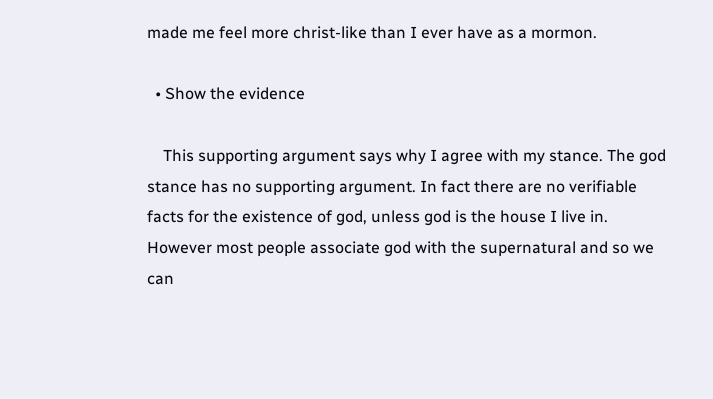made me feel more christ-like than I ever have as a mormon.

  • Show the evidence

    This supporting argument says why I agree with my stance. The god stance has no supporting argument. In fact there are no verifiable facts for the existence of god, unless god is the house I live in. However most people associate god with the supernatural and so we can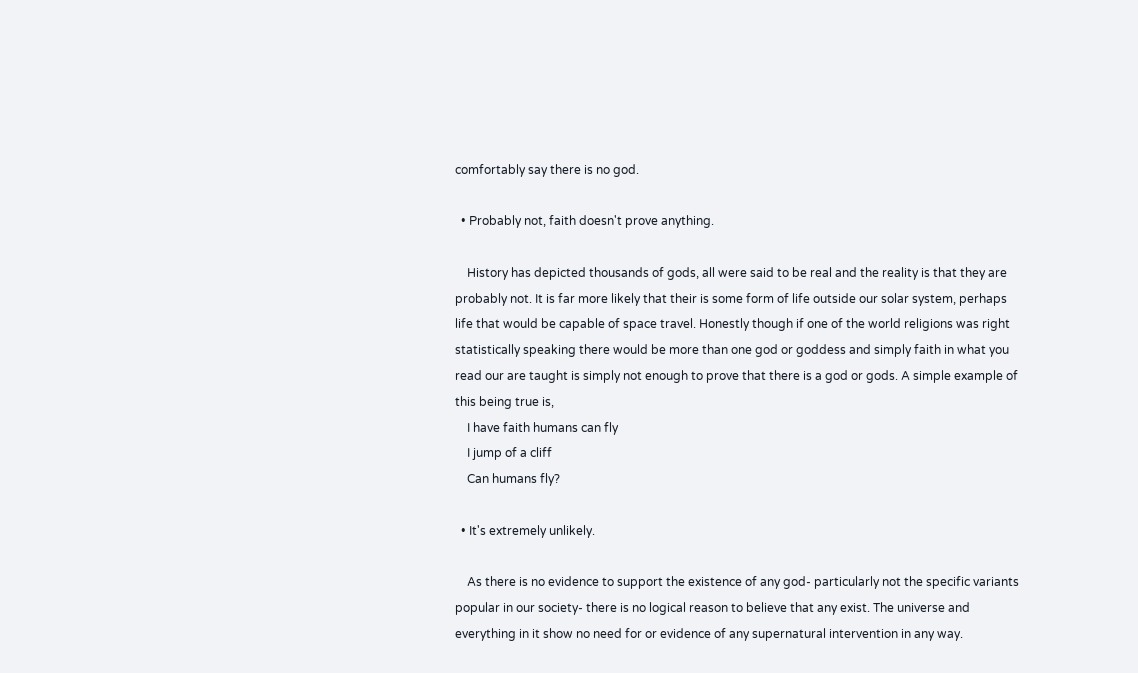comfortably say there is no god.

  • Probably not, faith doesn't prove anything.

    History has depicted thousands of gods, all were said to be real and the reality is that they are probably not. It is far more likely that their is some form of life outside our solar system, perhaps life that would be capable of space travel. Honestly though if one of the world religions was right statistically speaking there would be more than one god or goddess and simply faith in what you read our are taught is simply not enough to prove that there is a god or gods. A simple example of this being true is,
    I have faith humans can fly
    I jump of a cliff
    Can humans fly?

  • It's extremely unlikely.

    As there is no evidence to support the existence of any god- particularly not the specific variants popular in our society- there is no logical reason to believe that any exist. The universe and everything in it show no need for or evidence of any supernatural intervention in any way.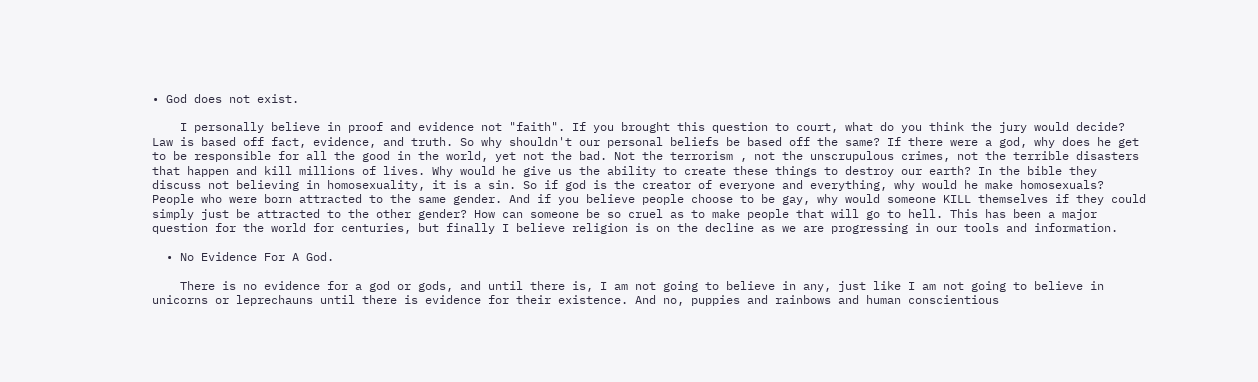• God does not exist.

    I personally believe in proof and evidence not "faith". If you brought this question to court, what do you think the jury would decide? Law is based off fact, evidence, and truth. So why shouldn't our personal beliefs be based off the same? If there were a god, why does he get to be responsible for all the good in the world, yet not the bad. Not the terrorism , not the unscrupulous crimes, not the terrible disasters that happen and kill millions of lives. Why would he give us the ability to create these things to destroy our earth? In the bible they discuss not believing in homosexuality, it is a sin. So if god is the creator of everyone and everything, why would he make homosexuals? People who were born attracted to the same gender. And if you believe people choose to be gay, why would someone KILL themselves if they could simply just be attracted to the other gender? How can someone be so cruel as to make people that will go to hell. This has been a major question for the world for centuries, but finally I believe religion is on the decline as we are progressing in our tools and information.

  • No Evidence For A God.

    There is no evidence for a god or gods, and until there is, I am not going to believe in any, just like I am not going to believe in unicorns or leprechauns until there is evidence for their existence. And no, puppies and rainbows and human conscientious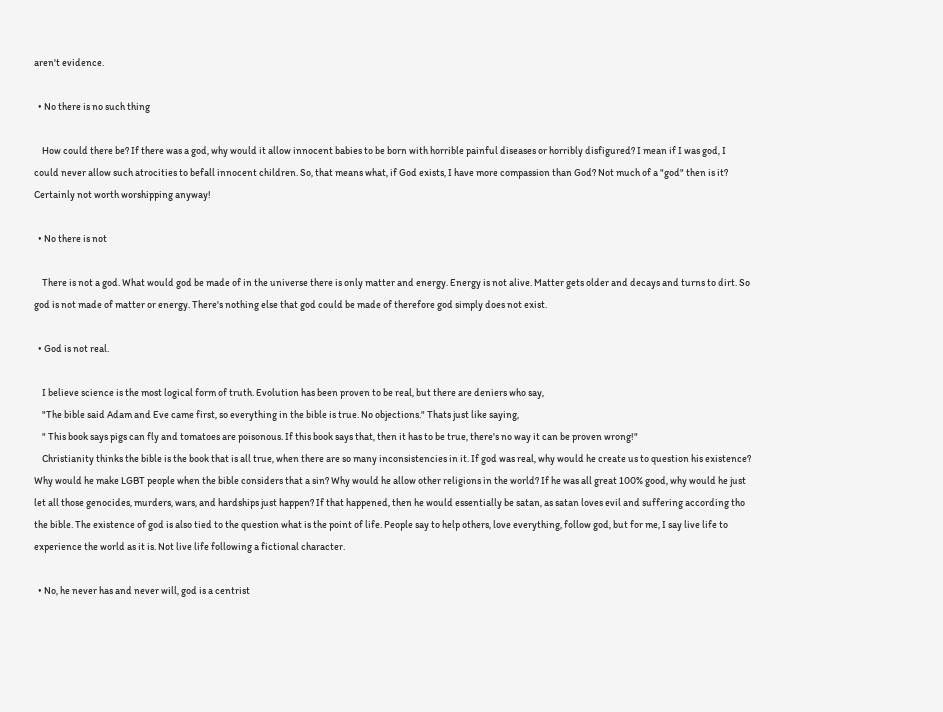aren't evidence.

  • No there is no such thing

    How could there be? If there was a god, why would it allow innocent babies to be born with horrible painful diseases or horribly disfigured? I mean if I was god, I could never allow such atrocities to befall innocent children. So, that means what, if God exists, I have more compassion than God? Not much of a "god" then is it? Certainly not worth worshipping anyway!

  • No there is not

    There is not a god. What would god be made of in the universe there is only matter and energy. Energy is not alive. Matter gets older and decays and turns to dirt. So god is not made of matter or energy. There's nothing else that god could be made of therefore god simply does not exist.

  • God is not real.

    I believe science is the most logical form of truth. Evolution has been proven to be real, but there are deniers who say,
    "The bible said Adam and Eve came first, so everything in the bible is true. No objections." Thats just like saying,
    " This book says pigs can fly and tomatoes are poisonous. If this book says that, then it has to be true, there's no way it can be proven wrong!"
    Christianity thinks the bible is the book that is all true, when there are so many inconsistencies in it. If god was real, why would he create us to question his existence? Why would he make LGBT people when the bible considers that a sin? Why would he allow other religions in the world? If he was all great 100% good, why would he just let all those genocides, murders, wars, and hardships just happen? If that happened, then he would essentially be satan, as satan loves evil and suffering according tho the bible. The existence of god is also tied to the question what is the point of life. People say to help others, love everything, follow god, but for me, I say live life to experience the world as it is. Not live life following a fictional character.

  • No, he never has and never will, god is a centrist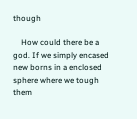though

    How could there be a god. If we simply encased new borns in a enclosed sphere where we tough them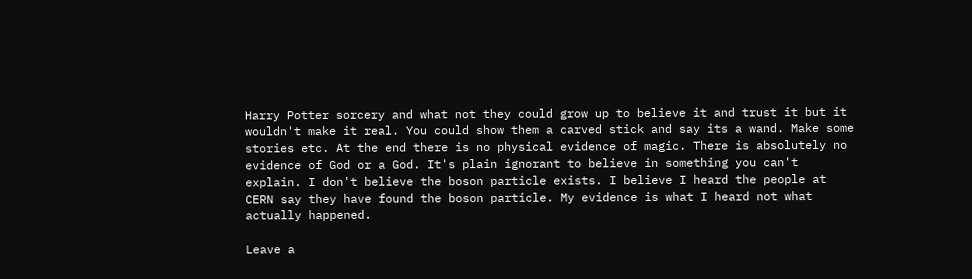Harry Potter sorcery and what not they could grow up to believe it and trust it but it wouldn't make it real. You could show them a carved stick and say its a wand. Make some stories etc. At the end there is no physical evidence of magic. There is absolutely no evidence of God or a God. It's plain ignorant to believe in something you can't explain. I don't believe the boson particle exists. I believe I heard the people at CERN say they have found the boson particle. My evidence is what I heard not what actually happened.

Leave a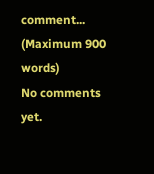comment...
(Maximum 900 words)
No comments yet.